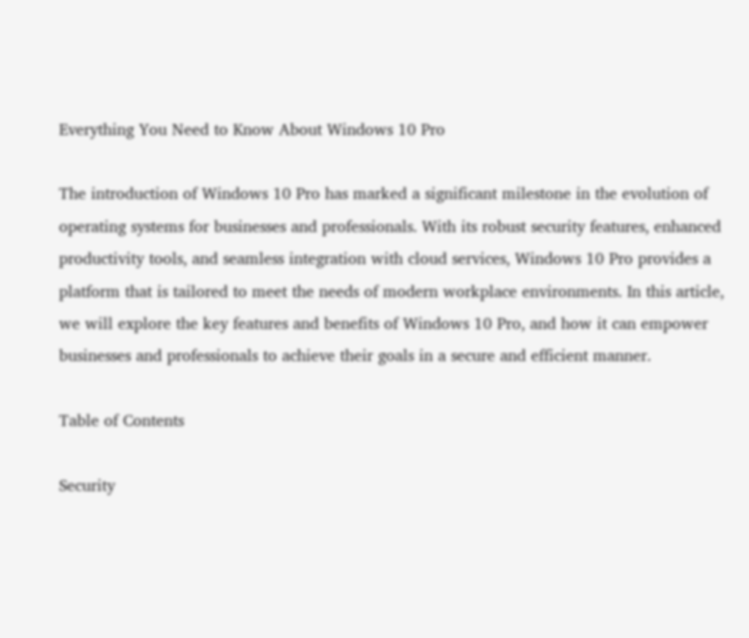Everything You Need to Know About Windows 10 Pro

The introduction of Windows 10 Pro has marked a significant milestone in the evolution of operating systems for businesses and professionals. With its robust security features, enhanced productivity tools, and seamless integration with cloud services, Windows 10 Pro provides a platform that is tailored to meet the needs of modern workplace environments. In this article, we will explore the key features and benefits of Windows 10 Pro, and how it can empower businesses and professionals to achieve their goals in a secure and efficient manner.

Table of Contents

Security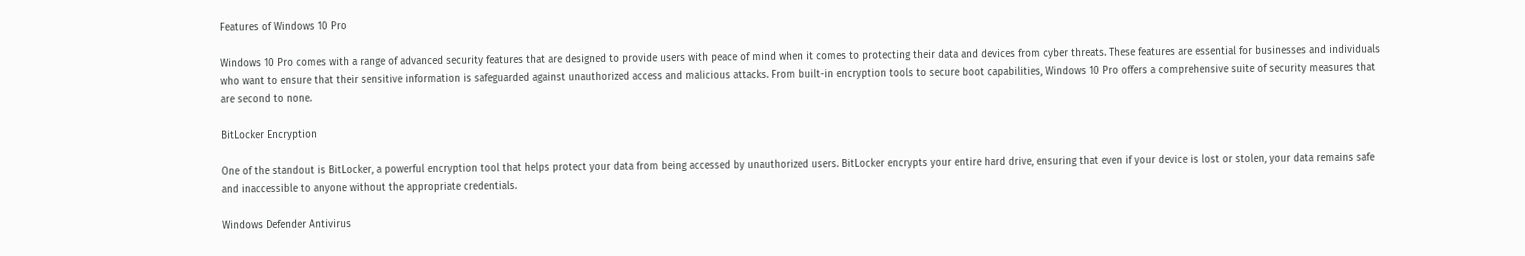Features of Windows 10 Pro

Windows 10 Pro comes with a range of advanced security features that are designed to provide users with peace of mind when it comes to protecting their data and devices from cyber threats. These features are essential for businesses and individuals who want to ensure that their sensitive information is safeguarded against unauthorized access and malicious attacks. From built-in encryption tools to secure boot capabilities, Windows 10 Pro offers a comprehensive suite of security measures that are second to none.

BitLocker Encryption

One of the standout is BitLocker, a powerful encryption tool that helps protect your data from being accessed by unauthorized users. BitLocker encrypts your entire hard drive, ensuring that even if your device is lost or stolen, your data remains safe and inaccessible to anyone without the appropriate credentials.

Windows Defender Antivirus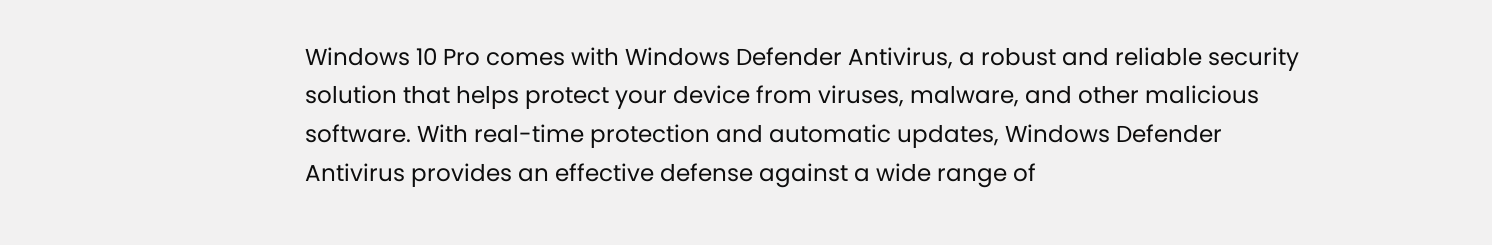Windows 10 Pro comes with Windows Defender Antivirus, a robust and reliable security solution that helps protect your device from viruses, malware, and other malicious software. With real-time protection and automatic updates, Windows Defender Antivirus provides an effective defense against a wide range of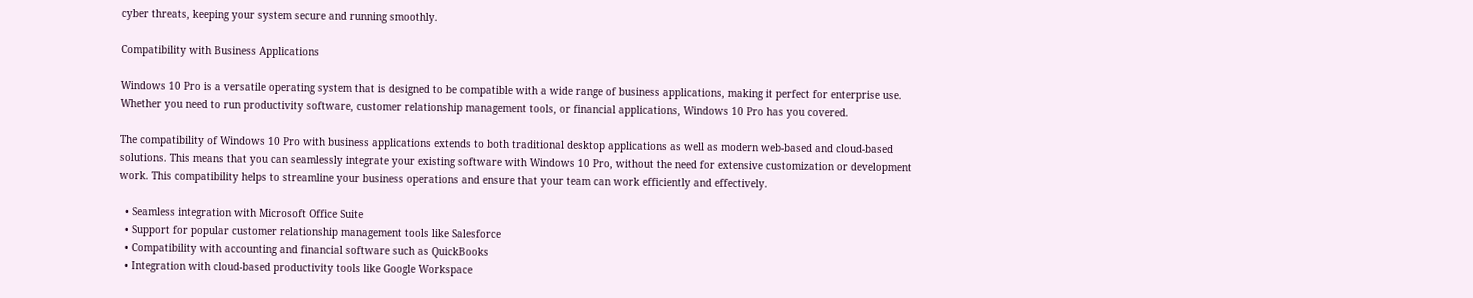cyber threats, keeping your system secure and running smoothly.

Compatibility with Business Applications

Windows 10 Pro is a versatile operating system that is designed to be compatible with a wide range of business applications, making it perfect for enterprise use. Whether you need to run productivity software, customer relationship management tools, or financial applications, Windows 10 Pro has you covered.

The compatibility of Windows 10 Pro with business applications extends to both traditional desktop applications as well as modern web-based and cloud-based solutions. This means that you can seamlessly integrate your existing software with Windows 10 Pro, without the need for extensive customization or development work. This compatibility helps to streamline your business operations and ensure that your team can work efficiently and effectively.

  • Seamless integration with Microsoft Office Suite
  • Support for popular customer relationship management tools like Salesforce
  • Compatibility with accounting and financial software such as QuickBooks
  • Integration with cloud-based productivity tools like Google Workspace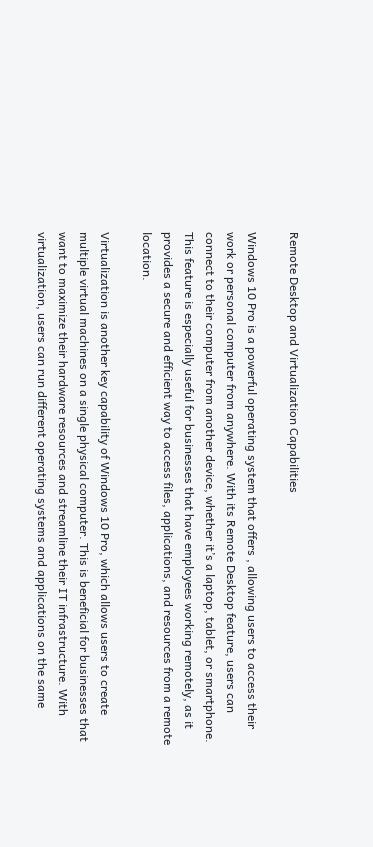Remote Desktop and Virtualization Capabilities

Windows 10 Pro is a powerful operating system that offers , allowing users to access their work or personal computer from anywhere. With its Remote Desktop feature, users can connect to their computer from another device, whether it’s a laptop, tablet, or smartphone. This feature is especially useful for businesses that have employees working remotely, as it provides a secure and efficient way to access files, applications, and resources from a remote location.

Virtualization is another key capability of Windows 10 Pro, which allows users to create multiple virtual machines on a single physical computer. This is beneficial for businesses that want to maximize their hardware resources and streamline their IT infrastructure. With virtualization, users can run different operating systems and applications on the same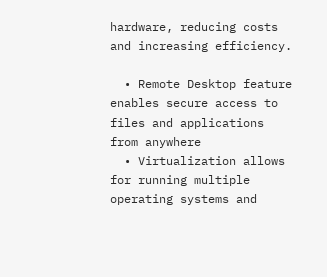hardware, reducing costs and increasing efficiency.

  • Remote Desktop feature enables secure access to files and applications from anywhere
  • Virtualization allows for running multiple operating systems and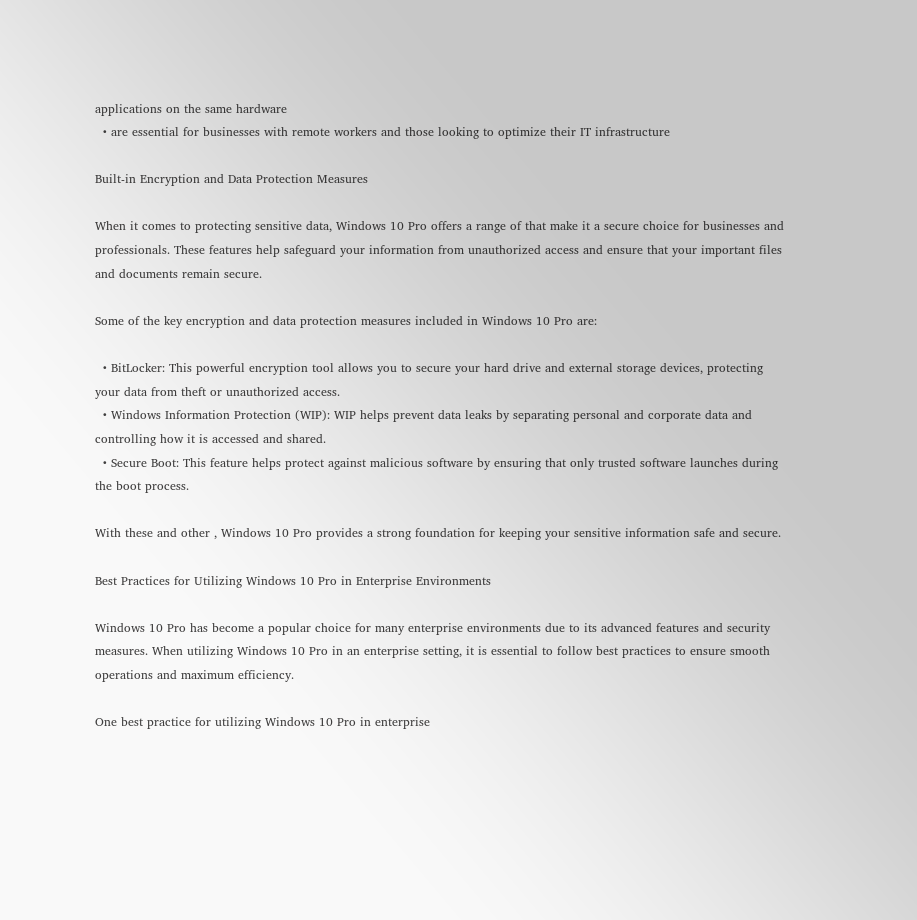applications on the same hardware
  • are essential for businesses with remote workers and those looking to optimize their IT infrastructure

Built-in Encryption and Data Protection Measures

When it comes to protecting sensitive data, Windows 10 Pro offers a range of that make it a secure choice for businesses and professionals. These features help safeguard your information from unauthorized access and ensure that your important files and documents remain secure.

Some of the key encryption and data protection measures included in Windows 10 Pro are:

  • BitLocker: This powerful encryption tool allows you to secure your hard drive and external storage devices, protecting your data from theft or unauthorized access.
  • Windows Information Protection (WIP): WIP helps prevent data leaks by separating personal and corporate data and controlling how it is accessed and shared.
  • Secure Boot: This feature helps protect against malicious software by ensuring that only trusted software launches during the boot process.

With these and other , Windows 10 Pro provides a strong foundation for keeping your sensitive information safe and secure.

Best Practices for Utilizing Windows 10 Pro in Enterprise Environments

Windows 10 Pro has become a popular choice for many enterprise environments due to its advanced features and security measures. When utilizing Windows 10 Pro in an enterprise setting, it is essential to follow best practices to ensure smooth operations and maximum efficiency.

One best practice for utilizing Windows 10 Pro in enterprise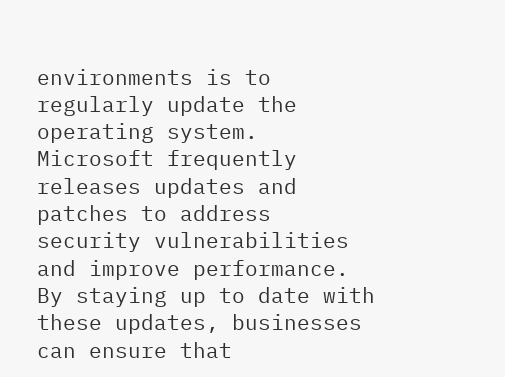environments is to regularly update the operating system. Microsoft frequently releases updates and patches to address security vulnerabilities and improve performance. By staying up to date with these updates, businesses can ensure that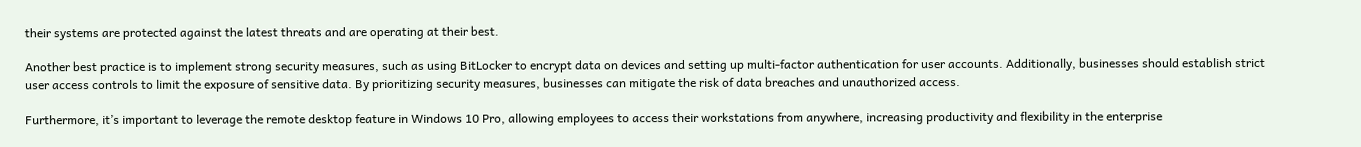their systems are protected against the latest threats and are operating at their best.

Another best practice is to implement strong security measures, such as using BitLocker to encrypt data on devices and setting up multi-factor authentication for user accounts. Additionally, businesses should establish strict user access controls to limit the exposure of sensitive data. By prioritizing security measures, businesses can mitigate the risk of data breaches and unauthorized access.

Furthermore, it’s important to leverage the remote desktop feature in Windows 10 Pro, allowing employees to access their workstations from anywhere, increasing productivity and flexibility in the enterprise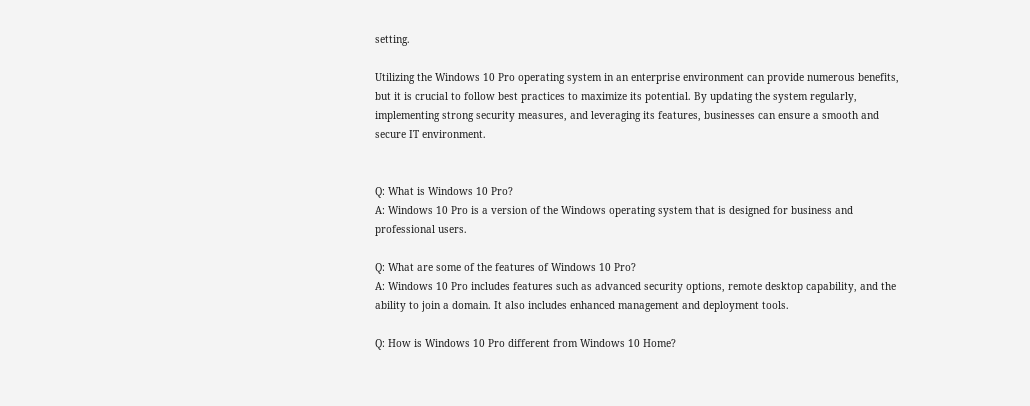setting.

Utilizing the Windows 10 Pro operating system in an enterprise environment can provide numerous benefits, but it is crucial to follow best practices to maximize its potential. By updating the system regularly, implementing strong security measures, and leveraging its features, businesses can ensure a smooth and secure IT environment.


Q: What is Windows 10 Pro?
A: Windows 10 Pro is a version of the Windows operating system that is designed for business and professional users.

Q: What are some of the features of Windows 10 Pro?
A: Windows 10 Pro includes features such as advanced security options, remote desktop capability, and the ability to join a domain. It also includes enhanced management and deployment tools.

Q: How is Windows 10 Pro different from Windows 10 Home?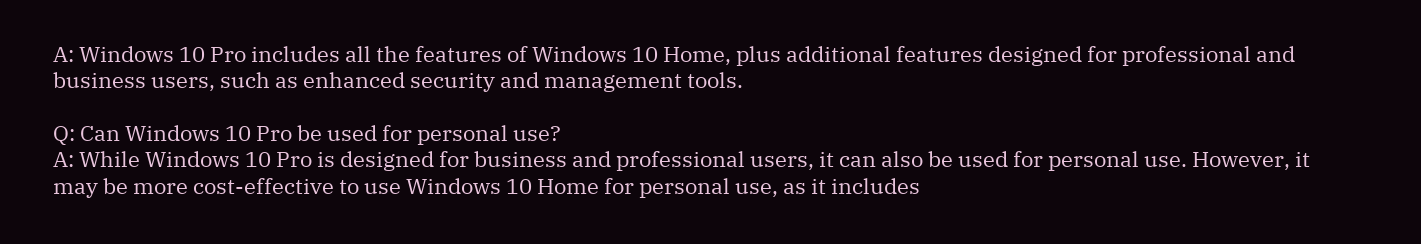A: Windows 10 Pro includes all the features of Windows 10 Home, plus additional features designed for professional and business users, such as enhanced security and management tools.

Q: Can Windows 10 Pro be used for personal use?
A: While Windows 10 Pro is designed for business and professional users, it can also be used for personal use. However, it may be more cost-effective to use Windows 10 Home for personal use, as it includes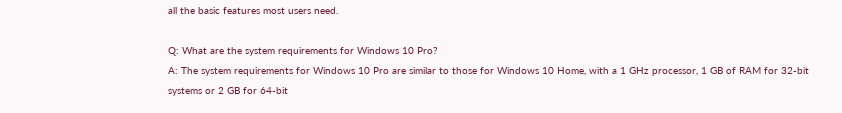all the basic features most users need.

Q: What are the system requirements for Windows 10 Pro?
A: The system requirements for Windows 10 Pro are similar to those for Windows 10 Home, with a 1 GHz processor, 1 GB of RAM for 32-bit systems or 2 GB for 64-bit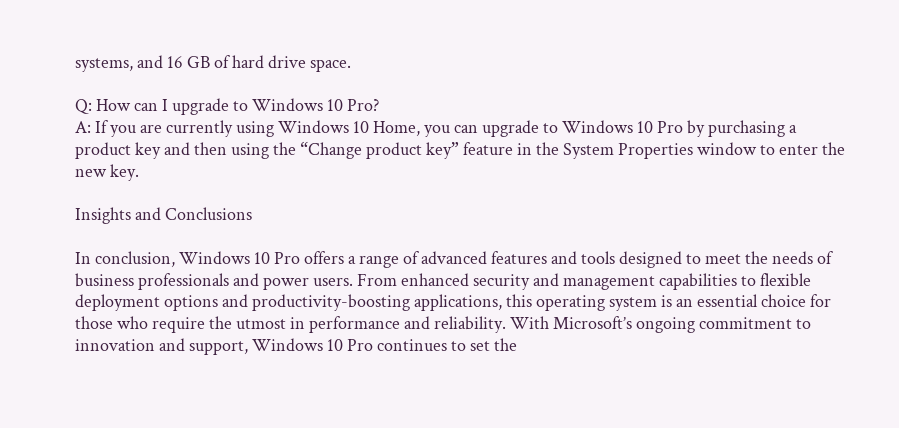systems, and 16 GB of hard drive space.

Q: How can I upgrade to Windows 10 Pro?
A: If you are currently using Windows 10 Home, you can upgrade to Windows 10 Pro by purchasing a product key and then using the “Change product key” feature in the System Properties window to enter the new key.

Insights and Conclusions

In conclusion, Windows 10 Pro offers a range of advanced features and tools designed to meet the needs of business professionals and power users. From enhanced security and management capabilities to flexible deployment options and productivity-boosting applications, this operating system is an essential choice for those who require the utmost in performance and reliability. With Microsoft’s ongoing commitment to innovation and support, Windows 10 Pro continues to set the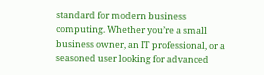standard for modern business computing. Whether you’re a small business owner, an IT professional, or a seasoned user looking for advanced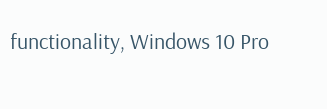functionality, Windows 10 Pro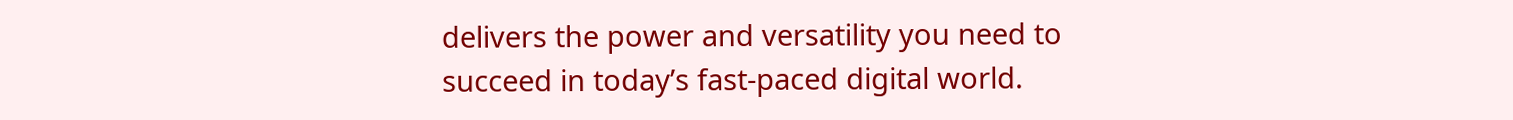delivers the power and versatility you need to succeed in today’s fast-paced digital world.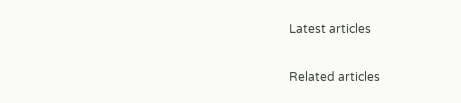Latest articles

Related articles